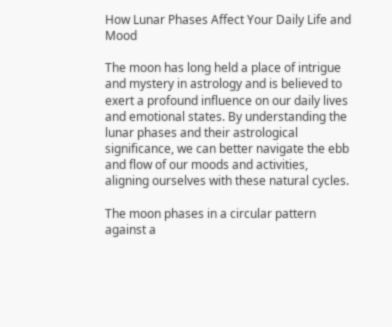How Lunar Phases Affect Your Daily Life and Mood

The moon has long held a place of intrigue and mystery in astrology and is believed to exert a profound influence on our daily lives and emotional states. By understanding the lunar phases and their astrological significance, we can better navigate the ebb and flow of our moods and activities, aligning ourselves with these natural cycles.

The moon phases in a circular pattern against a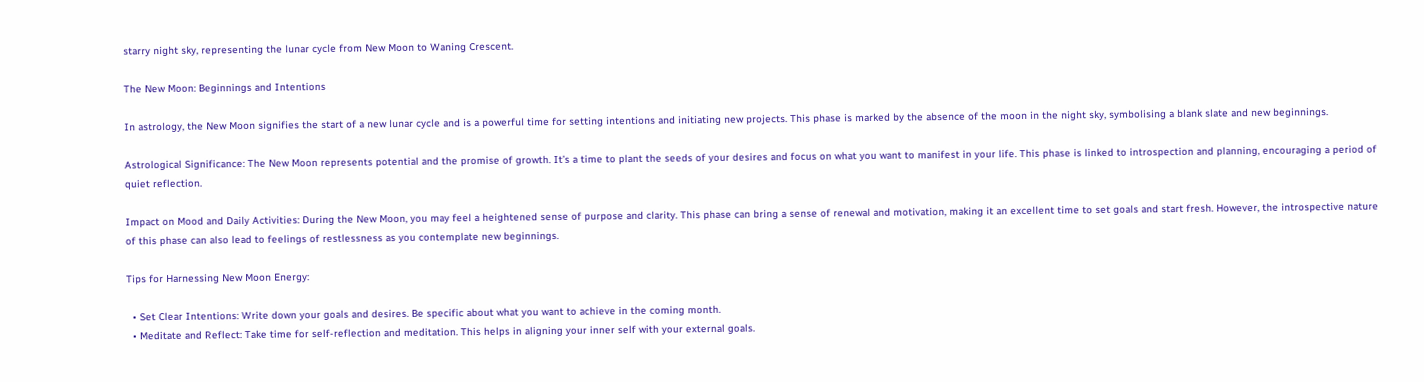starry night sky, representing the lunar cycle from New Moon to Waning Crescent.

The New Moon: Beginnings and Intentions

In astrology, the New Moon signifies the start of a new lunar cycle and is a powerful time for setting intentions and initiating new projects. This phase is marked by the absence of the moon in the night sky, symbolising a blank slate and new beginnings.

Astrological Significance: The New Moon represents potential and the promise of growth. It’s a time to plant the seeds of your desires and focus on what you want to manifest in your life. This phase is linked to introspection and planning, encouraging a period of quiet reflection.

Impact on Mood and Daily Activities: During the New Moon, you may feel a heightened sense of purpose and clarity. This phase can bring a sense of renewal and motivation, making it an excellent time to set goals and start fresh. However, the introspective nature of this phase can also lead to feelings of restlessness as you contemplate new beginnings.

Tips for Harnessing New Moon Energy:

  • Set Clear Intentions: Write down your goals and desires. Be specific about what you want to achieve in the coming month.
  • Meditate and Reflect: Take time for self-reflection and meditation. This helps in aligning your inner self with your external goals.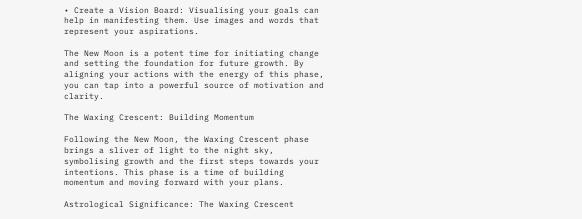• Create a Vision Board: Visualising your goals can help in manifesting them. Use images and words that represent your aspirations.

The New Moon is a potent time for initiating change and setting the foundation for future growth. By aligning your actions with the energy of this phase, you can tap into a powerful source of motivation and clarity.

The Waxing Crescent: Building Momentum

Following the New Moon, the Waxing Crescent phase brings a sliver of light to the night sky, symbolising growth and the first steps towards your intentions. This phase is a time of building momentum and moving forward with your plans.

Astrological Significance: The Waxing Crescent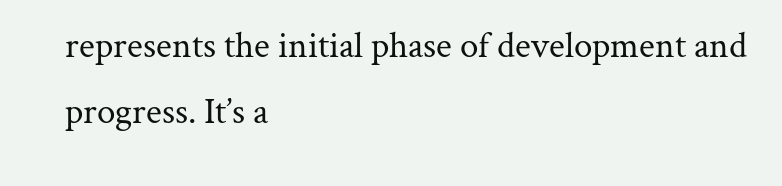represents the initial phase of development and progress. It’s a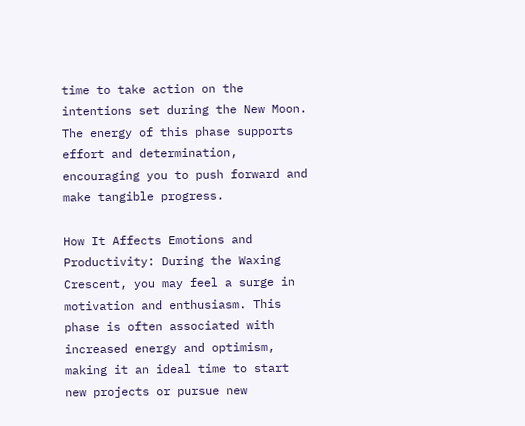time to take action on the intentions set during the New Moon. The energy of this phase supports effort and determination, encouraging you to push forward and make tangible progress.

How It Affects Emotions and Productivity: During the Waxing Crescent, you may feel a surge in motivation and enthusiasm. This phase is often associated with increased energy and optimism, making it an ideal time to start new projects or pursue new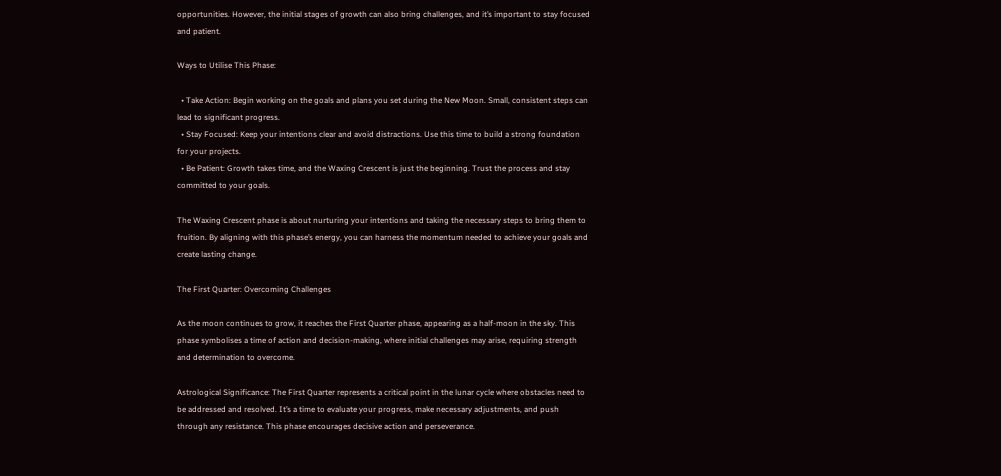opportunities. However, the initial stages of growth can also bring challenges, and it’s important to stay focused and patient.

Ways to Utilise This Phase:

  • Take Action: Begin working on the goals and plans you set during the New Moon. Small, consistent steps can lead to significant progress.
  • Stay Focused: Keep your intentions clear and avoid distractions. Use this time to build a strong foundation for your projects.
  • Be Patient: Growth takes time, and the Waxing Crescent is just the beginning. Trust the process and stay committed to your goals.

The Waxing Crescent phase is about nurturing your intentions and taking the necessary steps to bring them to fruition. By aligning with this phase’s energy, you can harness the momentum needed to achieve your goals and create lasting change.

The First Quarter: Overcoming Challenges

As the moon continues to grow, it reaches the First Quarter phase, appearing as a half-moon in the sky. This phase symbolises a time of action and decision-making, where initial challenges may arise, requiring strength and determination to overcome.

Astrological Significance: The First Quarter represents a critical point in the lunar cycle where obstacles need to be addressed and resolved. It’s a time to evaluate your progress, make necessary adjustments, and push through any resistance. This phase encourages decisive action and perseverance.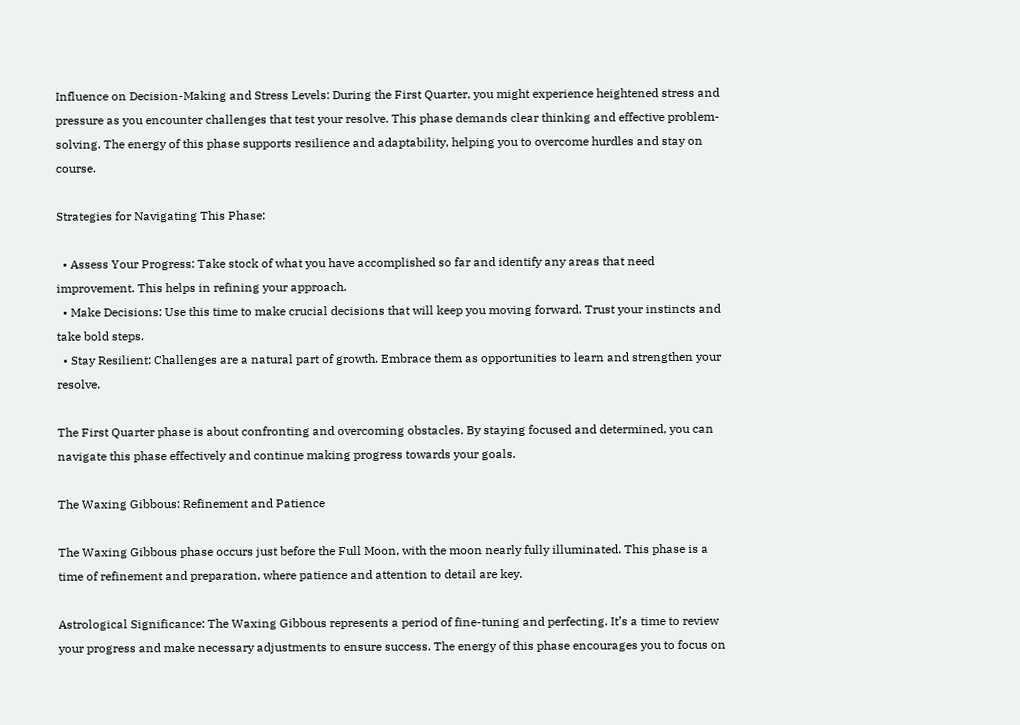Influence on Decision-Making and Stress Levels: During the First Quarter, you might experience heightened stress and pressure as you encounter challenges that test your resolve. This phase demands clear thinking and effective problem-solving. The energy of this phase supports resilience and adaptability, helping you to overcome hurdles and stay on course.

Strategies for Navigating This Phase:

  • Assess Your Progress: Take stock of what you have accomplished so far and identify any areas that need improvement. This helps in refining your approach.
  • Make Decisions: Use this time to make crucial decisions that will keep you moving forward. Trust your instincts and take bold steps.
  • Stay Resilient: Challenges are a natural part of growth. Embrace them as opportunities to learn and strengthen your resolve.

The First Quarter phase is about confronting and overcoming obstacles. By staying focused and determined, you can navigate this phase effectively and continue making progress towards your goals.

The Waxing Gibbous: Refinement and Patience

The Waxing Gibbous phase occurs just before the Full Moon, with the moon nearly fully illuminated. This phase is a time of refinement and preparation, where patience and attention to detail are key.

Astrological Significance: The Waxing Gibbous represents a period of fine-tuning and perfecting. It’s a time to review your progress and make necessary adjustments to ensure success. The energy of this phase encourages you to focus on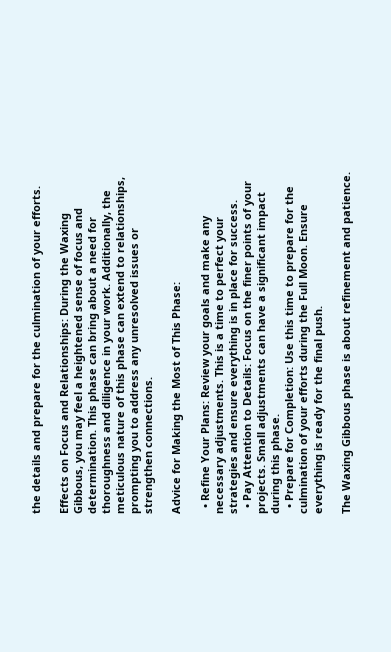the details and prepare for the culmination of your efforts.

Effects on Focus and Relationships: During the Waxing Gibbous, you may feel a heightened sense of focus and determination. This phase can bring about a need for thoroughness and diligence in your work. Additionally, the meticulous nature of this phase can extend to relationships, prompting you to address any unresolved issues or strengthen connections.

Advice for Making the Most of This Phase:

  • Refine Your Plans: Review your goals and make any necessary adjustments. This is a time to perfect your strategies and ensure everything is in place for success.
  • Pay Attention to Details: Focus on the finer points of your projects. Small adjustments can have a significant impact during this phase.
  • Prepare for Completion: Use this time to prepare for the culmination of your efforts during the Full Moon. Ensure everything is ready for the final push.

The Waxing Gibbous phase is about refinement and patience.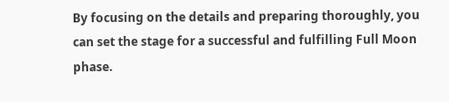By focusing on the details and preparing thoroughly, you can set the stage for a successful and fulfilling Full Moon phase.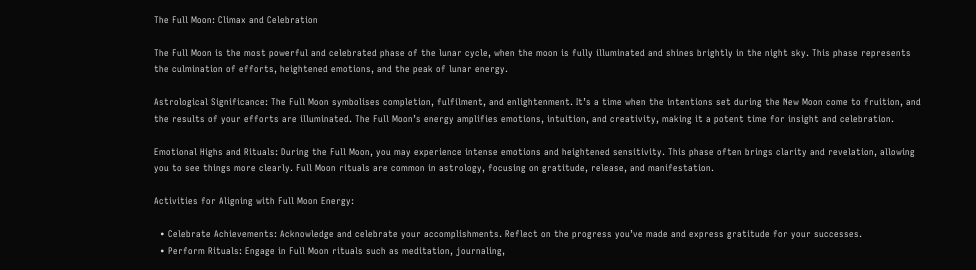The Full Moon: Climax and Celebration

The Full Moon is the most powerful and celebrated phase of the lunar cycle, when the moon is fully illuminated and shines brightly in the night sky. This phase represents the culmination of efforts, heightened emotions, and the peak of lunar energy.

Astrological Significance: The Full Moon symbolises completion, fulfilment, and enlightenment. It’s a time when the intentions set during the New Moon come to fruition, and the results of your efforts are illuminated. The Full Moon’s energy amplifies emotions, intuition, and creativity, making it a potent time for insight and celebration.

Emotional Highs and Rituals: During the Full Moon, you may experience intense emotions and heightened sensitivity. This phase often brings clarity and revelation, allowing you to see things more clearly. Full Moon rituals are common in astrology, focusing on gratitude, release, and manifestation.

Activities for Aligning with Full Moon Energy:

  • Celebrate Achievements: Acknowledge and celebrate your accomplishments. Reflect on the progress you’ve made and express gratitude for your successes.
  • Perform Rituals: Engage in Full Moon rituals such as meditation, journaling,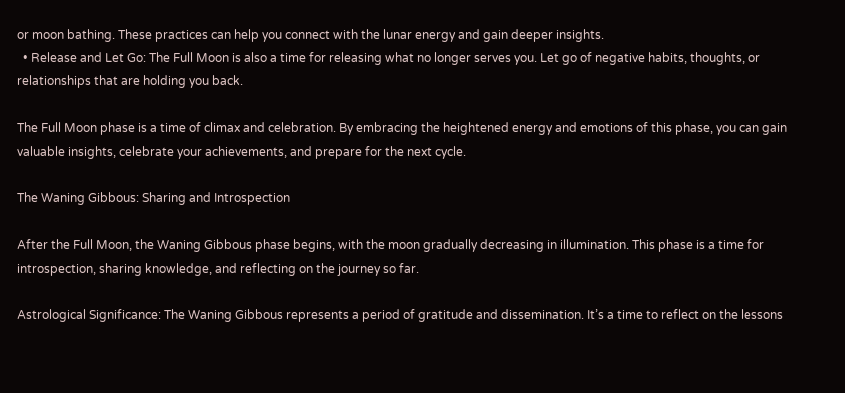or moon bathing. These practices can help you connect with the lunar energy and gain deeper insights.
  • Release and Let Go: The Full Moon is also a time for releasing what no longer serves you. Let go of negative habits, thoughts, or relationships that are holding you back.

The Full Moon phase is a time of climax and celebration. By embracing the heightened energy and emotions of this phase, you can gain valuable insights, celebrate your achievements, and prepare for the next cycle.

The Waning Gibbous: Sharing and Introspection

After the Full Moon, the Waning Gibbous phase begins, with the moon gradually decreasing in illumination. This phase is a time for introspection, sharing knowledge, and reflecting on the journey so far.

Astrological Significance: The Waning Gibbous represents a period of gratitude and dissemination. It’s a time to reflect on the lessons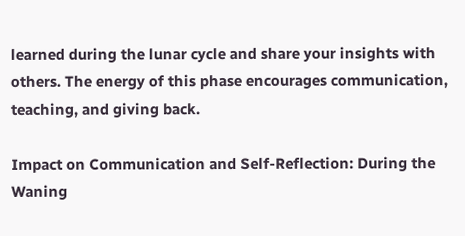learned during the lunar cycle and share your insights with others. The energy of this phase encourages communication, teaching, and giving back.

Impact on Communication and Self-Reflection: During the Waning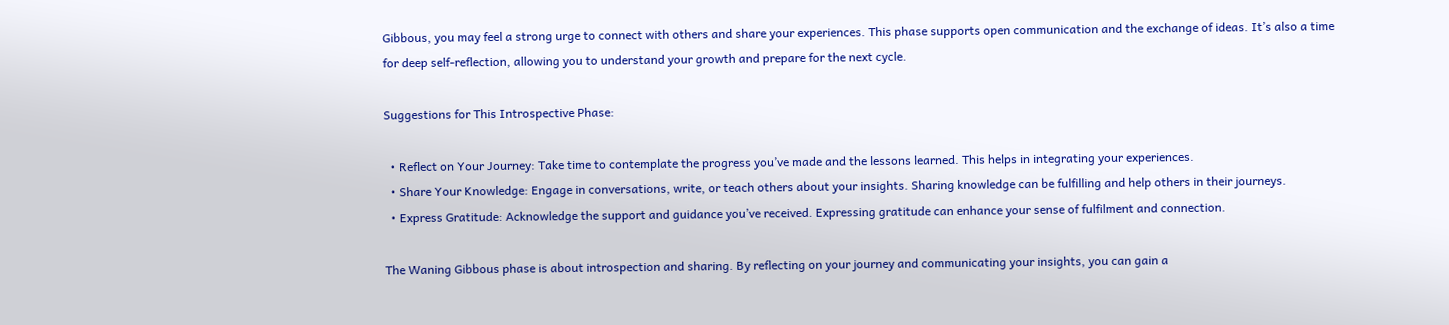Gibbous, you may feel a strong urge to connect with others and share your experiences. This phase supports open communication and the exchange of ideas. It’s also a time for deep self-reflection, allowing you to understand your growth and prepare for the next cycle.

Suggestions for This Introspective Phase:

  • Reflect on Your Journey: Take time to contemplate the progress you’ve made and the lessons learned. This helps in integrating your experiences.
  • Share Your Knowledge: Engage in conversations, write, or teach others about your insights. Sharing knowledge can be fulfilling and help others in their journeys.
  • Express Gratitude: Acknowledge the support and guidance you’ve received. Expressing gratitude can enhance your sense of fulfilment and connection.

The Waning Gibbous phase is about introspection and sharing. By reflecting on your journey and communicating your insights, you can gain a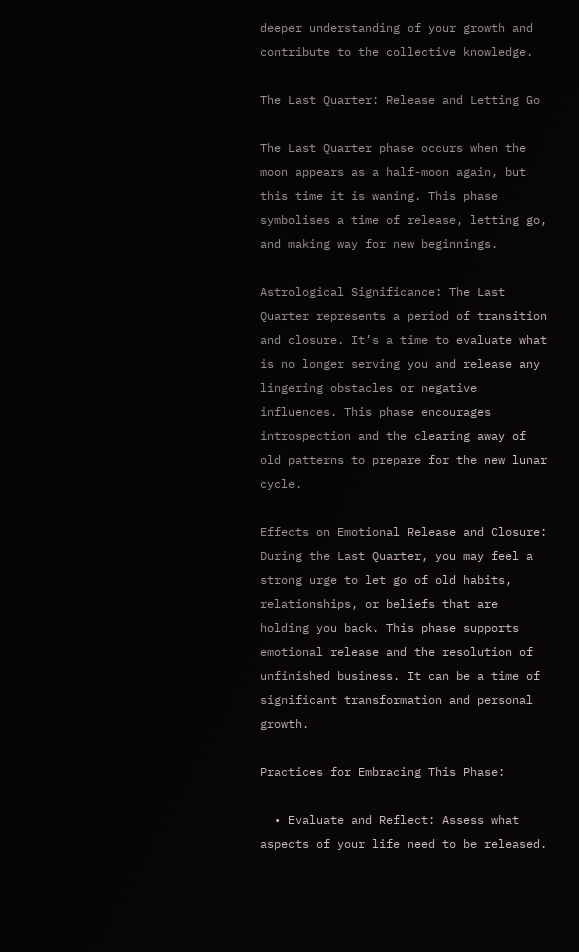deeper understanding of your growth and contribute to the collective knowledge.

The Last Quarter: Release and Letting Go

The Last Quarter phase occurs when the moon appears as a half-moon again, but this time it is waning. This phase symbolises a time of release, letting go, and making way for new beginnings.

Astrological Significance: The Last Quarter represents a period of transition and closure. It’s a time to evaluate what is no longer serving you and release any lingering obstacles or negative influences. This phase encourages introspection and the clearing away of old patterns to prepare for the new lunar cycle.

Effects on Emotional Release and Closure: During the Last Quarter, you may feel a strong urge to let go of old habits, relationships, or beliefs that are holding you back. This phase supports emotional release and the resolution of unfinished business. It can be a time of significant transformation and personal growth.

Practices for Embracing This Phase:

  • Evaluate and Reflect: Assess what aspects of your life need to be released.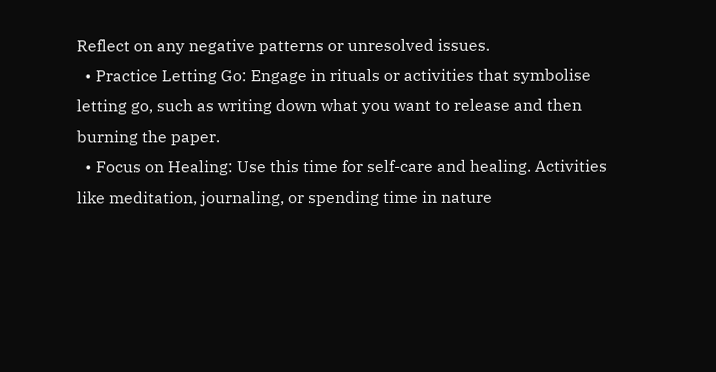Reflect on any negative patterns or unresolved issues.
  • Practice Letting Go: Engage in rituals or activities that symbolise letting go, such as writing down what you want to release and then burning the paper.
  • Focus on Healing: Use this time for self-care and healing. Activities like meditation, journaling, or spending time in nature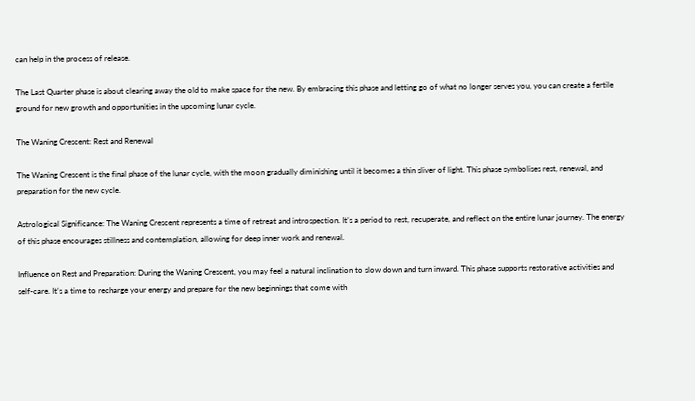can help in the process of release.

The Last Quarter phase is about clearing away the old to make space for the new. By embracing this phase and letting go of what no longer serves you, you can create a fertile ground for new growth and opportunities in the upcoming lunar cycle.

The Waning Crescent: Rest and Renewal

The Waning Crescent is the final phase of the lunar cycle, with the moon gradually diminishing until it becomes a thin sliver of light. This phase symbolises rest, renewal, and preparation for the new cycle.

Astrological Significance: The Waning Crescent represents a time of retreat and introspection. It’s a period to rest, recuperate, and reflect on the entire lunar journey. The energy of this phase encourages stillness and contemplation, allowing for deep inner work and renewal.

Influence on Rest and Preparation: During the Waning Crescent, you may feel a natural inclination to slow down and turn inward. This phase supports restorative activities and self-care. It’s a time to recharge your energy and prepare for the new beginnings that come with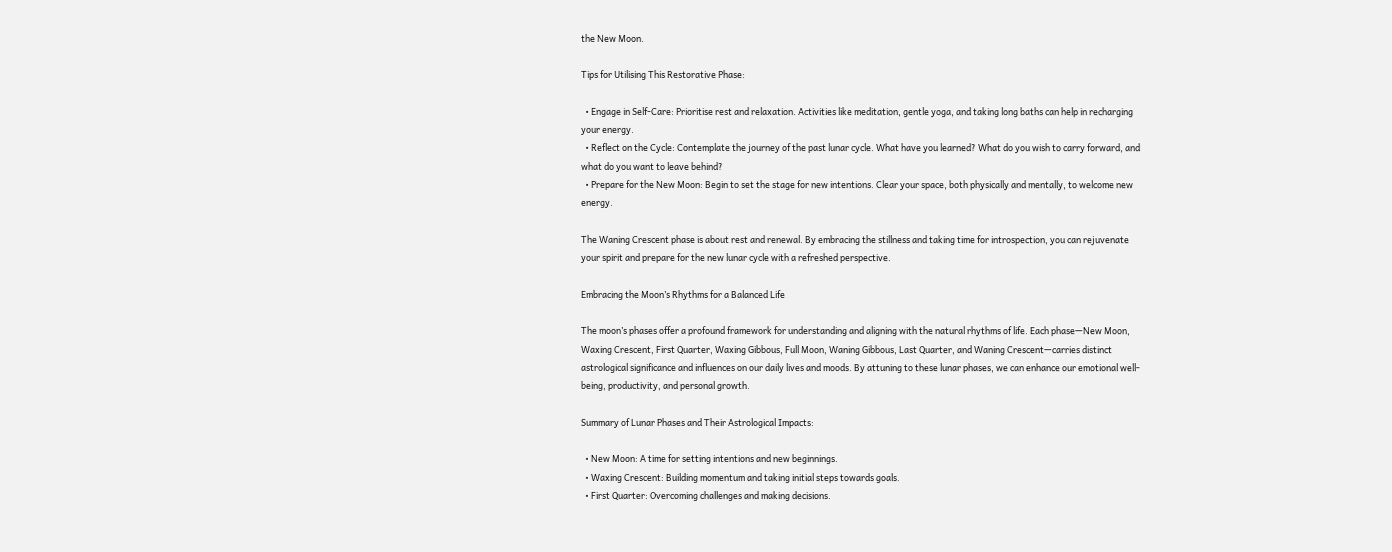the New Moon.

Tips for Utilising This Restorative Phase:

  • Engage in Self-Care: Prioritise rest and relaxation. Activities like meditation, gentle yoga, and taking long baths can help in recharging your energy.
  • Reflect on the Cycle: Contemplate the journey of the past lunar cycle. What have you learned? What do you wish to carry forward, and what do you want to leave behind?
  • Prepare for the New Moon: Begin to set the stage for new intentions. Clear your space, both physically and mentally, to welcome new energy.

The Waning Crescent phase is about rest and renewal. By embracing the stillness and taking time for introspection, you can rejuvenate your spirit and prepare for the new lunar cycle with a refreshed perspective.

Embracing the Moon’s Rhythms for a Balanced Life

The moon’s phases offer a profound framework for understanding and aligning with the natural rhythms of life. Each phase—New Moon, Waxing Crescent, First Quarter, Waxing Gibbous, Full Moon, Waning Gibbous, Last Quarter, and Waning Crescent—carries distinct astrological significance and influences on our daily lives and moods. By attuning to these lunar phases, we can enhance our emotional well-being, productivity, and personal growth.

Summary of Lunar Phases and Their Astrological Impacts:

  • New Moon: A time for setting intentions and new beginnings.
  • Waxing Crescent: Building momentum and taking initial steps towards goals.
  • First Quarter: Overcoming challenges and making decisions.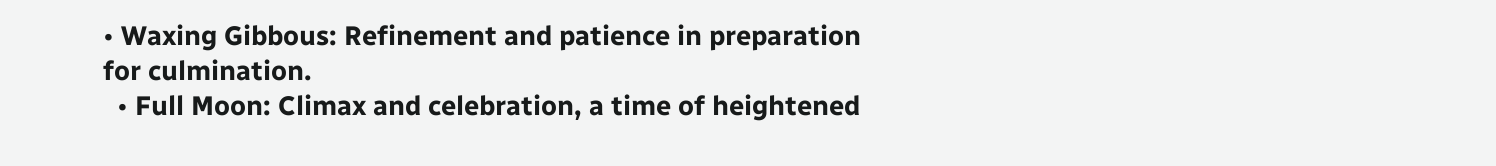• Waxing Gibbous: Refinement and patience in preparation for culmination.
  • Full Moon: Climax and celebration, a time of heightened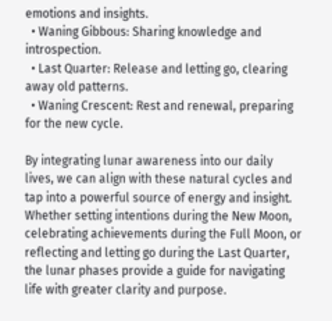emotions and insights.
  • Waning Gibbous: Sharing knowledge and introspection.
  • Last Quarter: Release and letting go, clearing away old patterns.
  • Waning Crescent: Rest and renewal, preparing for the new cycle.

By integrating lunar awareness into our daily lives, we can align with these natural cycles and tap into a powerful source of energy and insight. Whether setting intentions during the New Moon, celebrating achievements during the Full Moon, or reflecting and letting go during the Last Quarter, the lunar phases provide a guide for navigating life with greater clarity and purpose.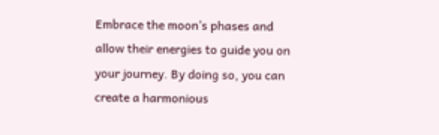Embrace the moon’s phases and allow their energies to guide you on your journey. By doing so, you can create a harmonious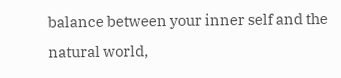balance between your inner self and the natural world,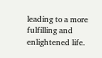leading to a more fulfilling and enlightened life.